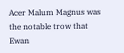Acer Malum Magnus was the notable trow that Ewan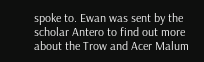spoke to. Ewan was sent by the scholar Antero to find out more about the Trow and Acer Malum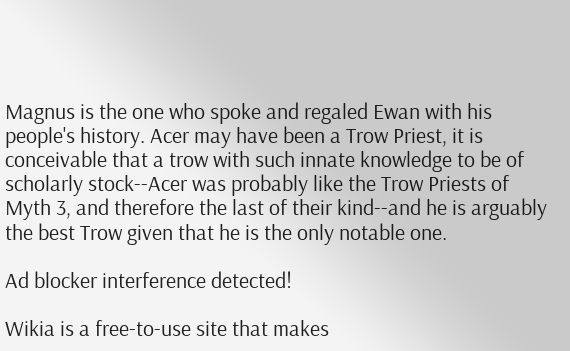Magnus is the one who spoke and regaled Ewan with his people's history. Acer may have been a Trow Priest, it is conceivable that a trow with such innate knowledge to be of scholarly stock--Acer was probably like the Trow Priests of Myth 3, and therefore the last of their kind--and he is arguably the best Trow given that he is the only notable one.

Ad blocker interference detected!

Wikia is a free-to-use site that makes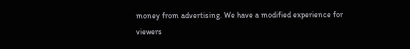money from advertising. We have a modified experience for viewers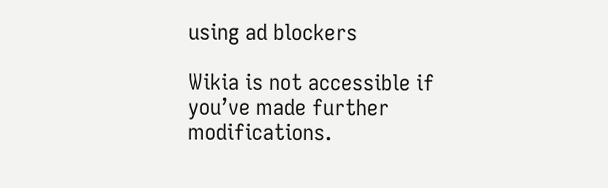using ad blockers

Wikia is not accessible if you’ve made further modifications.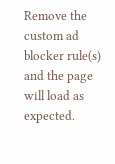Remove the custom ad blocker rule(s) and the page will load as expected.